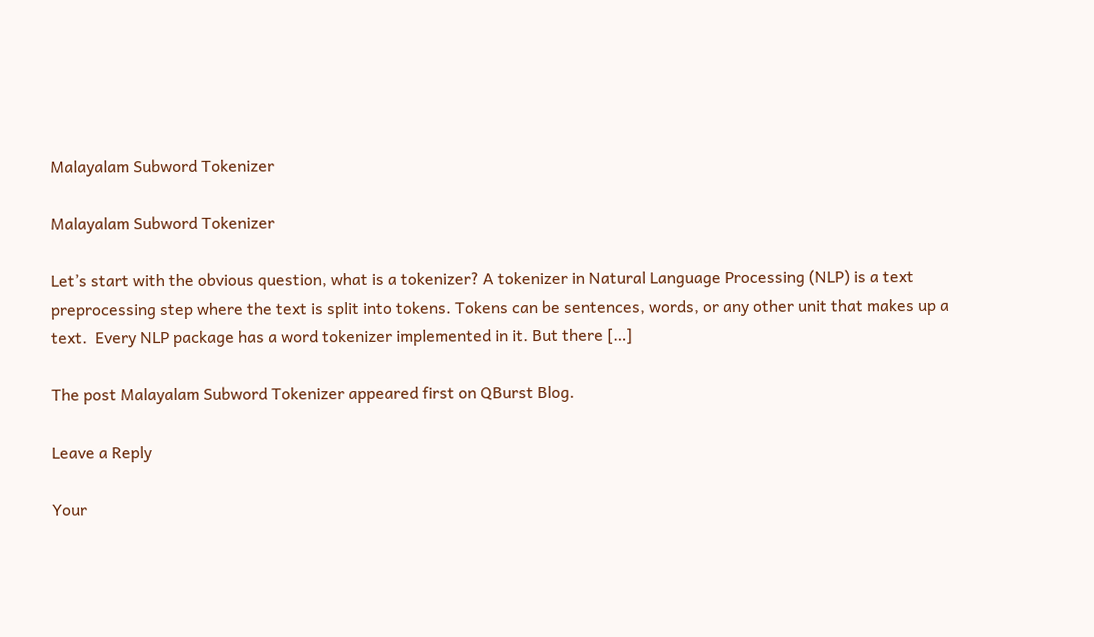Malayalam Subword Tokenizer

Malayalam Subword Tokenizer

Let’s start with the obvious question, what is a tokenizer? A tokenizer in Natural Language Processing (NLP) is a text preprocessing step where the text is split into tokens. Tokens can be sentences, words, or any other unit that makes up a text.  Every NLP package has a word tokenizer implemented in it. But there […]

The post Malayalam Subword Tokenizer appeared first on QBurst Blog.

Leave a Reply

Your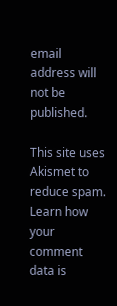email address will not be published.

This site uses Akismet to reduce spam. Learn how your comment data is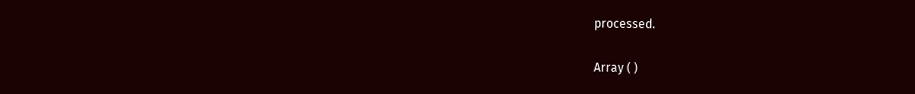processed.

Array ( )